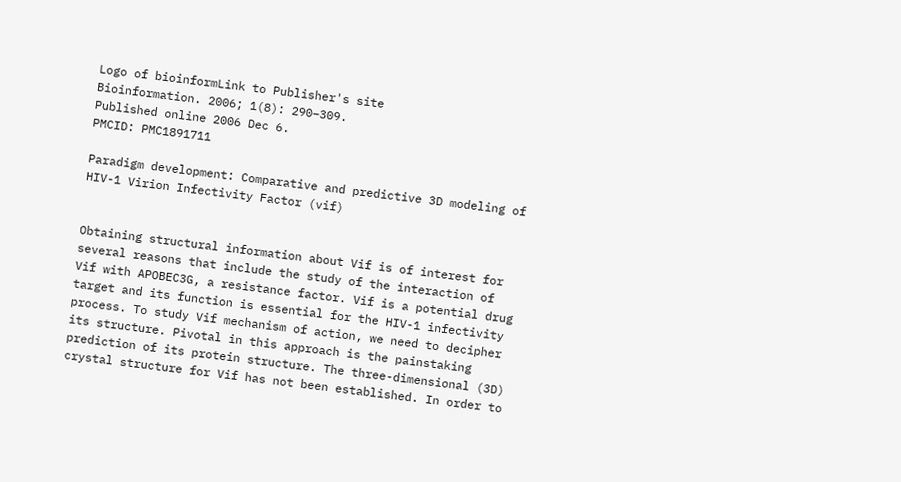Logo of bioinformLink to Publisher's site
Bioinformation. 2006; 1(8): 290–309.
Published online 2006 Dec 6.
PMCID: PMC1891711

Paradigm development: Comparative and predictive 3D modeling of HIV-1 Virion Infectivity Factor (vif)


Obtaining structural information about Vif is of interest for several reasons that include the study of the interaction of Vif with APOBEC3G, a resistance factor. Vif is a potential drug target and its function is essential for the HIV-1 infectivity process. To study Vif mechanism of action, we need to decipher its structure. Pivotal in this approach is the painstaking prediction of its protein structure. The three-dimensional (3D) crystal structure for Vif has not been established. In order to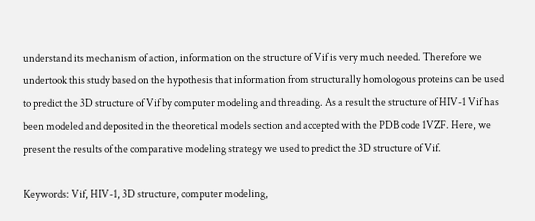understand its mechanism of action, information on the structure of Vif is very much needed. Therefore we undertook this study based on the hypothesis that information from structurally homologous proteins can be used to predict the 3D structure of Vif by computer modeling and threading. As a result the structure of HIV-1 Vif has been modeled and deposited in the theoretical models section and accepted with the PDB code 1VZF. Here, we present the results of the comparative modeling strategy we used to predict the 3D structure of Vif.

Keywords: Vif, HIV-1, 3D structure, computer modeling,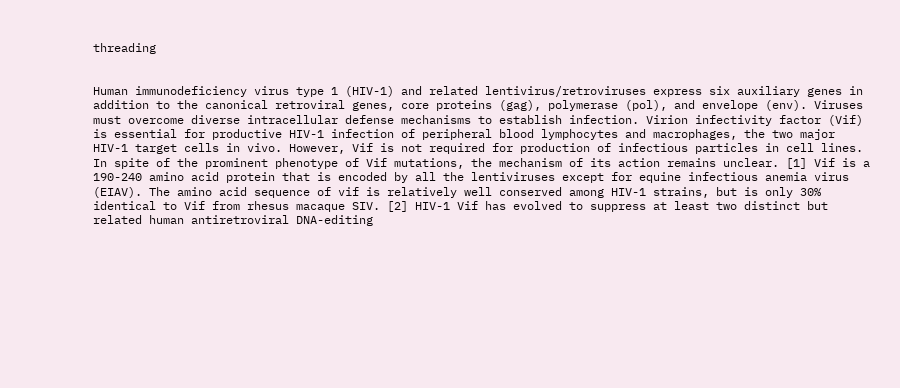threading


Human immunodeficiency virus type 1 (HIV-1) and related lentivirus/retroviruses express six auxiliary genes in addition to the canonical retroviral genes, core proteins (gag), polymerase (pol), and envelope (env). Viruses must overcome diverse intracellular defense mechanisms to establish infection. Virion infectivity factor (Vif) is essential for productive HIV-1 infection of peripheral blood lymphocytes and macrophages, the two major HIV-1 target cells in vivo. However, Vif is not required for production of infectious particles in cell lines. In spite of the prominent phenotype of Vif mutations, the mechanism of its action remains unclear. [1] Vif is a 190-240 amino acid protein that is encoded by all the lentiviruses except for equine infectious anemia virus (EIAV). The amino acid sequence of vif is relatively well conserved among HIV-1 strains, but is only 30% identical to Vif from rhesus macaque SIV. [2] HIV-1 Vif has evolved to suppress at least two distinct but related human antiretroviral DNA-editing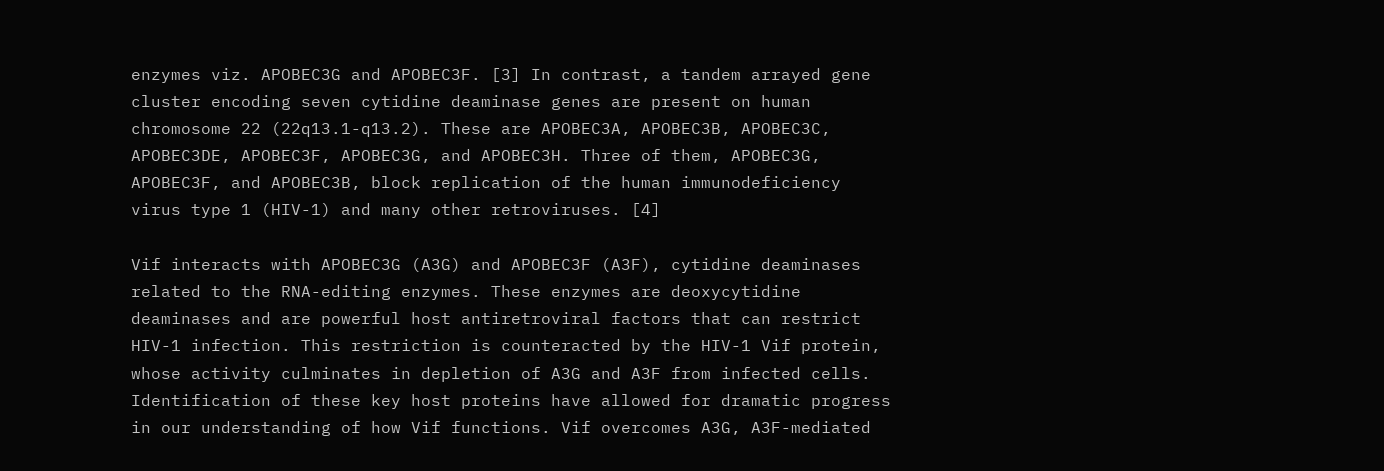enzymes viz. APOBEC3G and APOBEC3F. [3] In contrast, a tandem arrayed gene cluster encoding seven cytidine deaminase genes are present on human chromosome 22 (22q13.1-q13.2). These are APOBEC3A, APOBEC3B, APOBEC3C, APOBEC3DE, APOBEC3F, APOBEC3G, and APOBEC3H. Three of them, APOBEC3G, APOBEC3F, and APOBEC3B, block replication of the human immunodeficiency virus type 1 (HIV-1) and many other retroviruses. [4]

Vif interacts with APOBEC3G (A3G) and APOBEC3F (A3F), cytidine deaminases related to the RNA-editing enzymes. These enzymes are deoxycytidine deaminases and are powerful host antiretroviral factors that can restrict HIV-1 infection. This restriction is counteracted by the HIV-1 Vif protein, whose activity culminates in depletion of A3G and A3F from infected cells. Identification of these key host proteins have allowed for dramatic progress in our understanding of how Vif functions. Vif overcomes A3G, A3F-mediated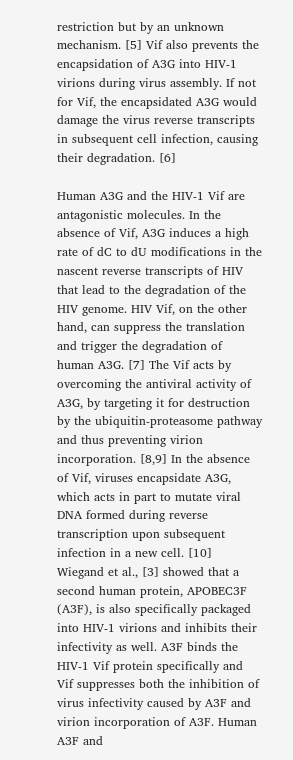restriction but by an unknown mechanism. [5] Vif also prevents the encapsidation of A3G into HIV-1 virions during virus assembly. If not for Vif, the encapsidated A3G would damage the virus reverse transcripts in subsequent cell infection, causing their degradation. [6]

Human A3G and the HIV-1 Vif are antagonistic molecules. In the absence of Vif, A3G induces a high rate of dC to dU modifications in the nascent reverse transcripts of HIV that lead to the degradation of the HIV genome. HIV Vif, on the other hand, can suppress the translation and trigger the degradation of human A3G. [7] The Vif acts by overcoming the antiviral activity of A3G, by targeting it for destruction by the ubiquitin-proteasome pathway and thus preventing virion incorporation. [8,9] In the absence of Vif, viruses encapsidate A3G, which acts in part to mutate viral DNA formed during reverse transcription upon subsequent infection in a new cell. [10] Wiegand et al., [3] showed that a second human protein, APOBEC3F (A3F), is also specifically packaged into HIV-1 virions and inhibits their infectivity as well. A3F binds the HIV-1 Vif protein specifically and Vif suppresses both the inhibition of virus infectivity caused by A3F and virion incorporation of A3F. Human A3F and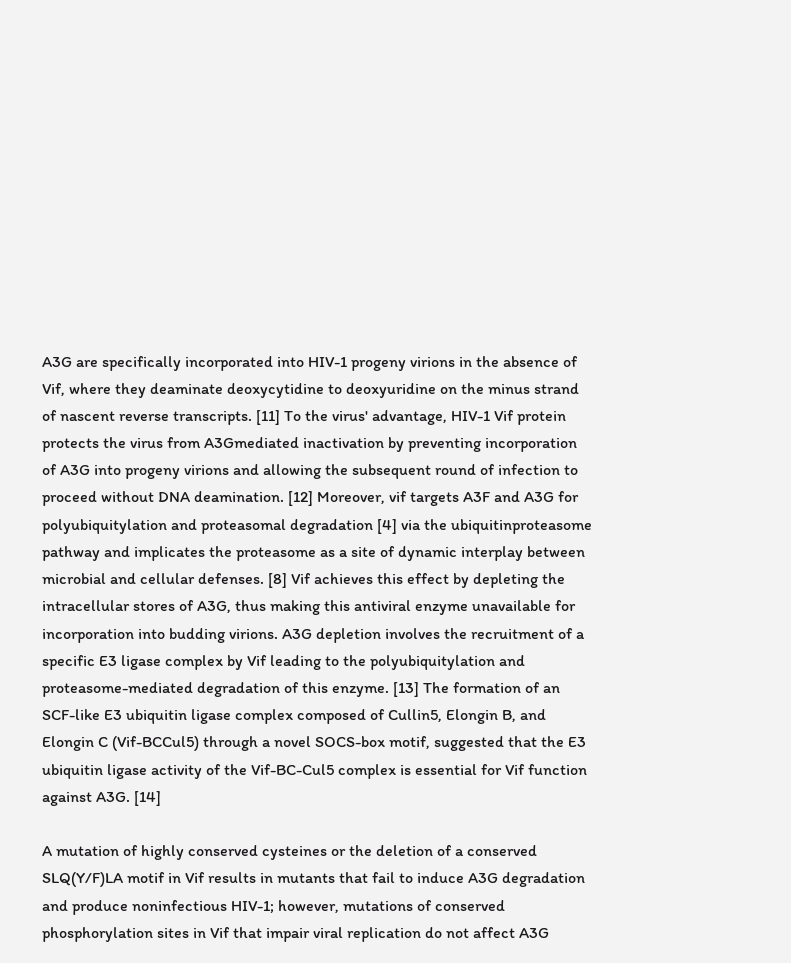A3G are specifically incorporated into HIV-1 progeny virions in the absence of Vif, where they deaminate deoxycytidine to deoxyuridine on the minus strand of nascent reverse transcripts. [11] To the virus' advantage, HIV-1 Vif protein protects the virus from A3Gmediated inactivation by preventing incorporation of A3G into progeny virions and allowing the subsequent round of infection to proceed without DNA deamination. [12] Moreover, vif targets A3F and A3G for polyubiquitylation and proteasomal degradation [4] via the ubiquitinproteasome pathway and implicates the proteasome as a site of dynamic interplay between microbial and cellular defenses. [8] Vif achieves this effect by depleting the intracellular stores of A3G, thus making this antiviral enzyme unavailable for incorporation into budding virions. A3G depletion involves the recruitment of a specific E3 ligase complex by Vif leading to the polyubiquitylation and proteasome-mediated degradation of this enzyme. [13] The formation of an SCF-like E3 ubiquitin ligase complex composed of Cullin5, Elongin B, and Elongin C (Vif-BCCul5) through a novel SOCS-box motif, suggested that the E3 ubiquitin ligase activity of the Vif-BC-Cul5 complex is essential for Vif function against A3G. [14]

A mutation of highly conserved cysteines or the deletion of a conserved SLQ(Y/F)LA motif in Vif results in mutants that fail to induce A3G degradation and produce noninfectious HIV-1; however, mutations of conserved phosphorylation sites in Vif that impair viral replication do not affect A3G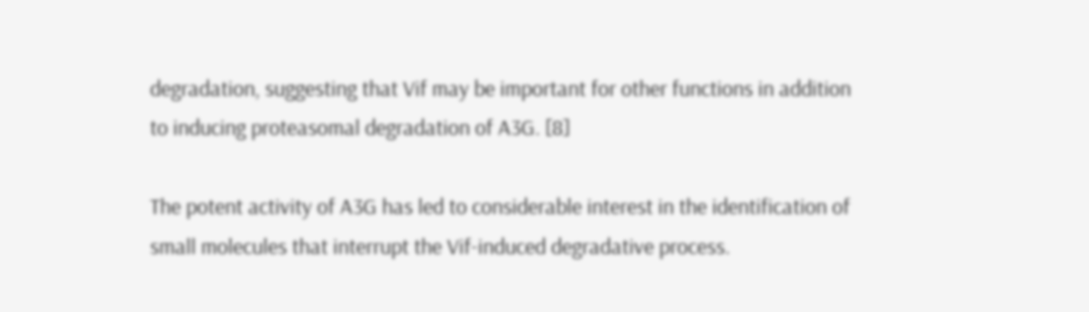degradation, suggesting that Vif may be important for other functions in addition to inducing proteasomal degradation of A3G. [8]

The potent activity of A3G has led to considerable interest in the identification of small molecules that interrupt the Vif-induced degradative process.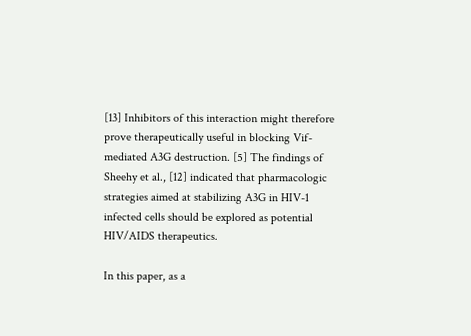[13] Inhibitors of this interaction might therefore prove therapeutically useful in blocking Vif-mediated A3G destruction. [5] The findings of Sheehy et al., [12] indicated that pharmacologic strategies aimed at stabilizing A3G in HIV-1 infected cells should be explored as potential HIV/AIDS therapeutics.

In this paper, as a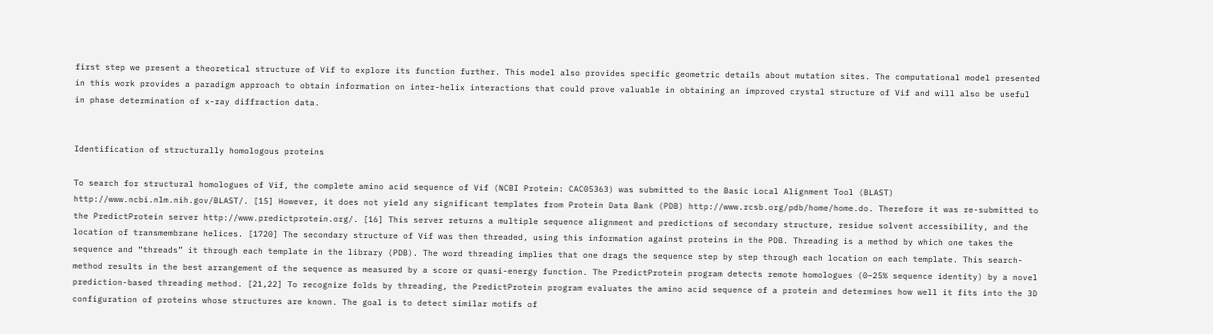first step we present a theoretical structure of Vif to explore its function further. This model also provides specific geometric details about mutation sites. The computational model presented in this work provides a paradigm approach to obtain information on inter-helix interactions that could prove valuable in obtaining an improved crystal structure of Vif and will also be useful in phase determination of x-ray diffraction data.


Identification of structurally homologous proteins

To search for structural homologues of Vif, the complete amino acid sequence of Vif (NCBI Protein: CAC05363) was submitted to the Basic Local Alignment Tool (BLAST) http://www.ncbi.nlm.nih.gov/BLAST/. [15] However, it does not yield any significant templates from Protein Data Bank (PDB) http://www.rcsb.org/pdb/home/home.do. Therefore it was re-submitted to the PredictProtein server http://www.predictprotein.org/. [16] This server returns a multiple sequence alignment and predictions of secondary structure, residue solvent accessibility, and the location of transmembrane helices. [1720] The secondary structure of Vif was then threaded, using this information against proteins in the PDB. Threading is a method by which one takes the sequence and “threads” it through each template in the library (PDB). The word threading implies that one drags the sequence step by step through each location on each template. This search-method results in the best arrangement of the sequence as measured by a score or quasi-energy function. The PredictProtein program detects remote homologues (0–25% sequence identity) by a novel prediction-based threading method. [21,22] To recognize folds by threading, the PredictProtein program evaluates the amino acid sequence of a protein and determines how well it fits into the 3D configuration of proteins whose structures are known. The goal is to detect similar motifs of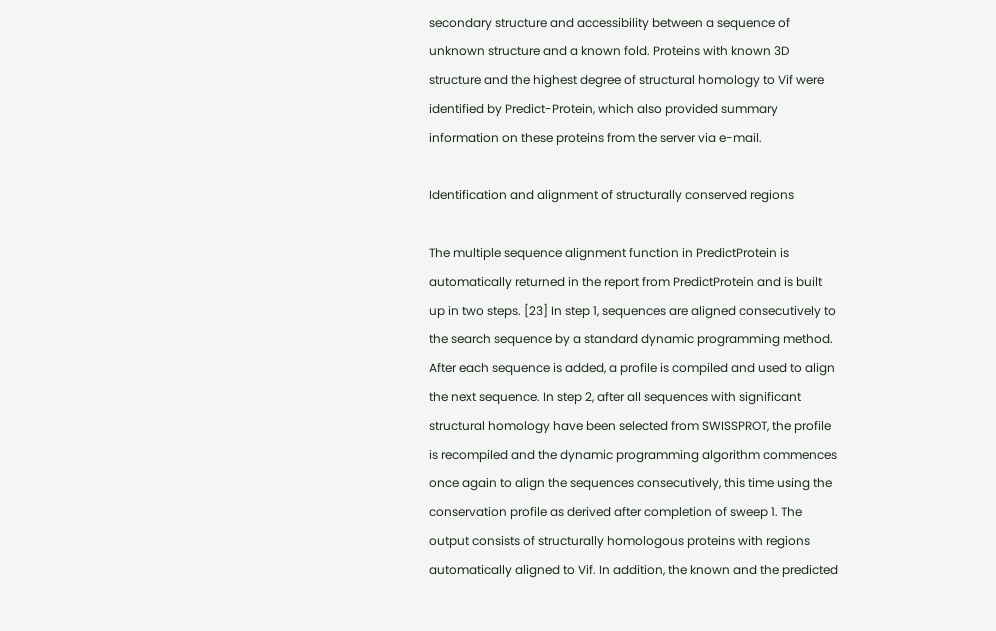secondary structure and accessibility between a sequence of unknown structure and a known fold. Proteins with known 3D structure and the highest degree of structural homology to Vif were identified by Predict-Protein, which also provided summary information on these proteins from the server via e-mail.

Identification and alignment of structurally conserved regions

The multiple sequence alignment function in PredictProtein is automatically returned in the report from PredictProtein and is built up in two steps. [23] In step 1, sequences are aligned consecutively to the search sequence by a standard dynamic programming method. After each sequence is added, a profile is compiled and used to align the next sequence. In step 2, after all sequences with significant structural homology have been selected from SWISSPROT, the profile is recompiled and the dynamic programming algorithm commences once again to align the sequences consecutively, this time using the conservation profile as derived after completion of sweep 1. The output consists of structurally homologous proteins with regions automatically aligned to Vif. In addition, the known and the predicted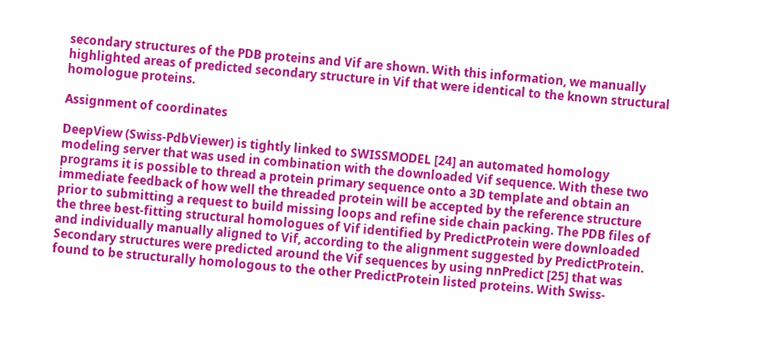secondary structures of the PDB proteins and Vif are shown. With this information, we manually highlighted areas of predicted secondary structure in Vif that were identical to the known structural homologue proteins.

Assignment of coordinates

DeepView (Swiss-PdbViewer) is tightly linked to SWISSMODEL [24] an automated homology modeling server that was used in combination with the downloaded Vif sequence. With these two programs it is possible to thread a protein primary sequence onto a 3D template and obtain an immediate feedback of how well the threaded protein will be accepted by the reference structure prior to submitting a request to build missing loops and refine side chain packing. The PDB files of the three best-fitting structural homologues of Vif identified by PredictProtein were downloaded and individually manually aligned to Vif, according to the alignment suggested by PredictProtein. Secondary structures were predicted around the Vif sequences by using nnPredict [25] that was found to be structurally homologous to the other PredictProtein listed proteins. With Swiss-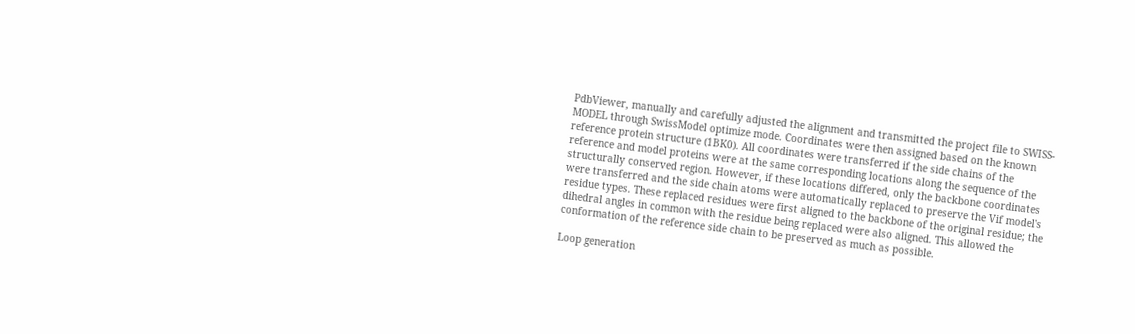PdbViewer, manually and carefully adjusted the alignment and transmitted the project file to SWISS-MODEL through SwissModel optimize mode. Coordinates were then assigned based on the known reference protein structure (1BK0). All coordinates were transferred if the side chains of the reference and model proteins were at the same corresponding locations along the sequence of the structurally conserved region. However, if these locations differed, only the backbone coordinates were transferred and the side chain atoms were automatically replaced to preserve the Vif model's residue types. These replaced residues were first aligned to the backbone of the original residue; the dihedral angles in common with the residue being replaced were also aligned. This allowed the conformation of the reference side chain to be preserved as much as possible.

Loop generation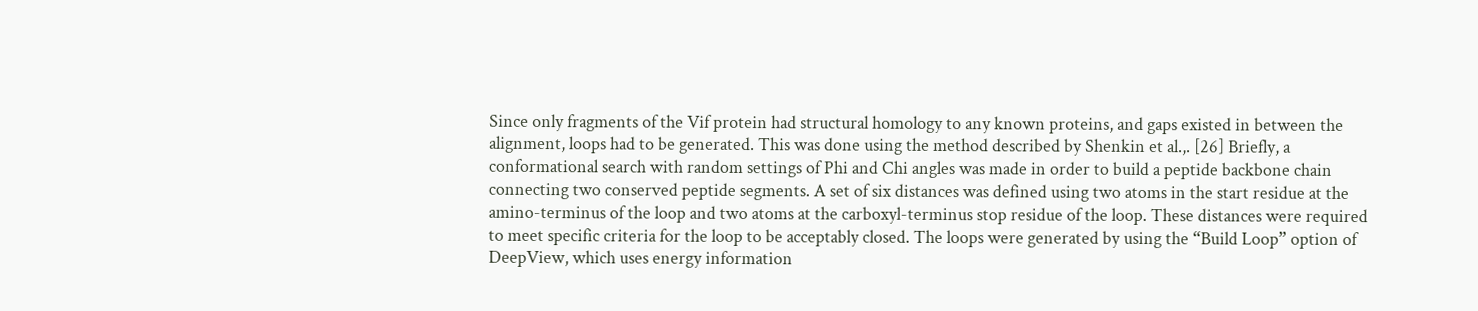Since only fragments of the Vif protein had structural homology to any known proteins, and gaps existed in between the alignment, loops had to be generated. This was done using the method described by Shenkin et al.,. [26] Briefly, a conformational search with random settings of Phi and Chi angles was made in order to build a peptide backbone chain connecting two conserved peptide segments. A set of six distances was defined using two atoms in the start residue at the amino-terminus of the loop and two atoms at the carboxyl-terminus stop residue of the loop. These distances were required to meet specific criteria for the loop to be acceptably closed. The loops were generated by using the “Build Loop” option of DeepView, which uses energy information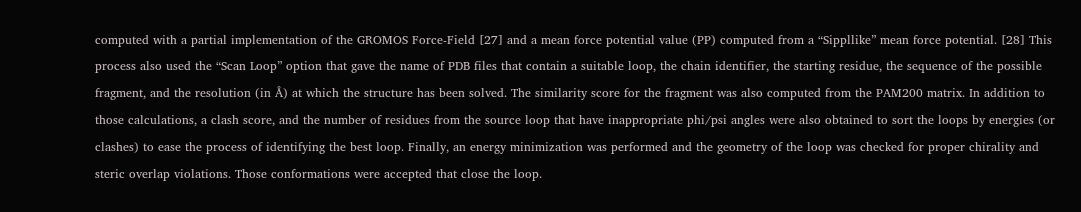computed with a partial implementation of the GROMOS Force-Field [27] and a mean force potential value (PP) computed from a “Sippllike” mean force potential. [28] This process also used the “Scan Loop” option that gave the name of PDB files that contain a suitable loop, the chain identifier, the starting residue, the sequence of the possible fragment, and the resolution (in Å) at which the structure has been solved. The similarity score for the fragment was also computed from the PAM200 matrix. In addition to those calculations, a clash score, and the number of residues from the source loop that have inappropriate phi/psi angles were also obtained to sort the loops by energies (or clashes) to ease the process of identifying the best loop. Finally, an energy minimization was performed and the geometry of the loop was checked for proper chirality and steric overlap violations. Those conformations were accepted that close the loop.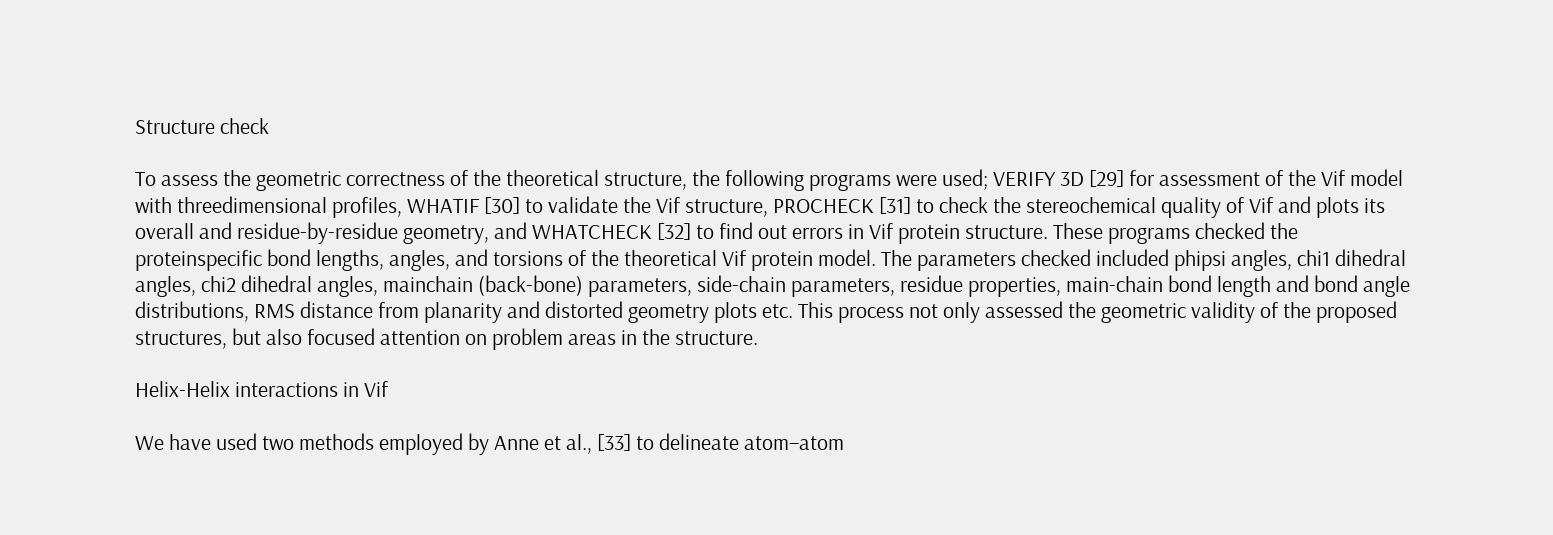Structure check

To assess the geometric correctness of the theoretical structure, the following programs were used; VERIFY 3D [29] for assessment of the Vif model with threedimensional profiles, WHATIF [30] to validate the Vif structure, PROCHECK [31] to check the stereochemical quality of Vif and plots its overall and residue-by-residue geometry, and WHATCHECK [32] to find out errors in Vif protein structure. These programs checked the proteinspecific bond lengths, angles, and torsions of the theoretical Vif protein model. The parameters checked included phipsi angles, chi1 dihedral angles, chi2 dihedral angles, mainchain (back-bone) parameters, side-chain parameters, residue properties, main-chain bond length and bond angle distributions, RMS distance from planarity and distorted geometry plots etc. This process not only assessed the geometric validity of the proposed structures, but also focused attention on problem areas in the structure.

Helix-Helix interactions in Vif

We have used two methods employed by Anne et al., [33] to delineate atom–atom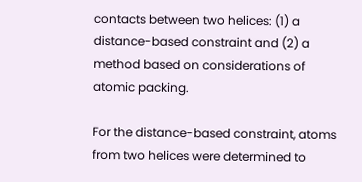contacts between two helices: (1) a distance-based constraint and (2) a method based on considerations of atomic packing.

For the distance-based constraint, atoms from two helices were determined to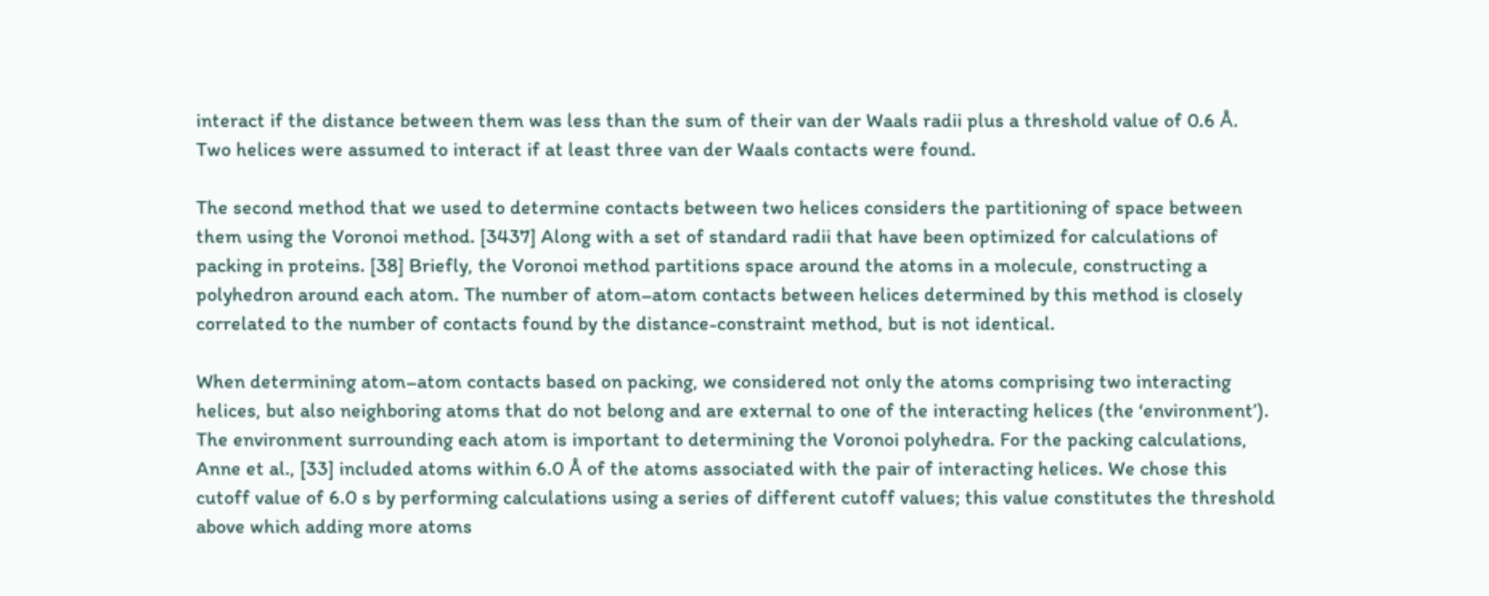interact if the distance between them was less than the sum of their van der Waals radii plus a threshold value of 0.6 Å. Two helices were assumed to interact if at least three van der Waals contacts were found.

The second method that we used to determine contacts between two helices considers the partitioning of space between them using the Voronoi method. [3437] Along with a set of standard radii that have been optimized for calculations of packing in proteins. [38] Briefly, the Voronoi method partitions space around the atoms in a molecule, constructing a polyhedron around each atom. The number of atom–atom contacts between helices determined by this method is closely correlated to the number of contacts found by the distance-constraint method, but is not identical.

When determining atom–atom contacts based on packing, we considered not only the atoms comprising two interacting helices, but also neighboring atoms that do not belong and are external to one of the interacting helices (the ‘environment’). The environment surrounding each atom is important to determining the Voronoi polyhedra. For the packing calculations, Anne et al., [33] included atoms within 6.0 Å of the atoms associated with the pair of interacting helices. We chose this cutoff value of 6.0 s by performing calculations using a series of different cutoff values; this value constitutes the threshold above which adding more atoms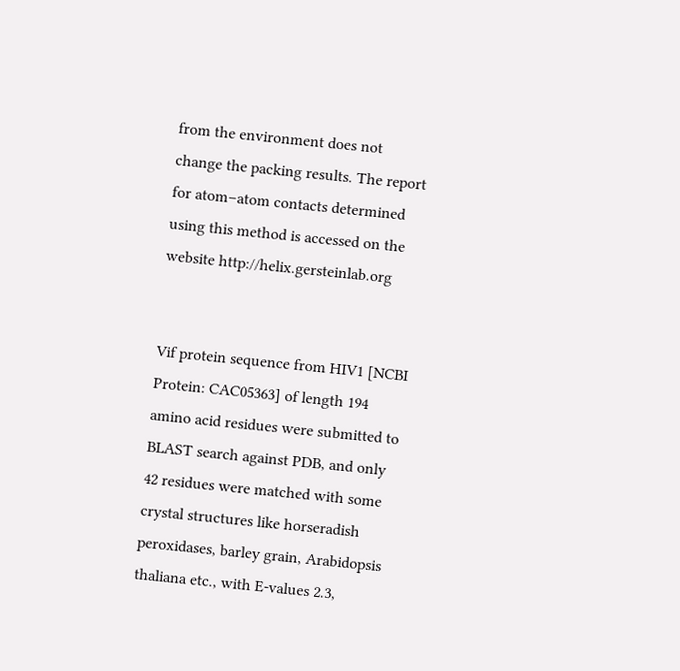from the environment does not change the packing results. The report for atom–atom contacts determined using this method is accessed on the website http://helix.gersteinlab.org


Vif protein sequence from HIV1 [NCBI Protein: CAC05363] of length 194 amino acid residues were submitted to BLAST search against PDB, and only 42 residues were matched with some crystal structures like horseradish peroxidases, barley grain, Arabidopsis thaliana etc., with E-values 2.3,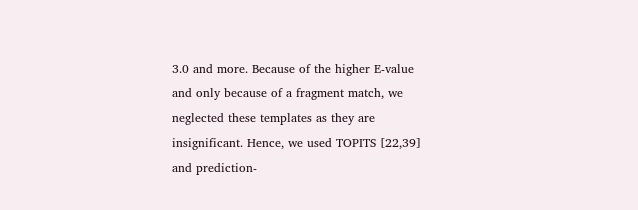3.0 and more. Because of the higher E-value and only because of a fragment match, we neglected these templates as they are insignificant. Hence, we used TOPITS [22,39] and prediction-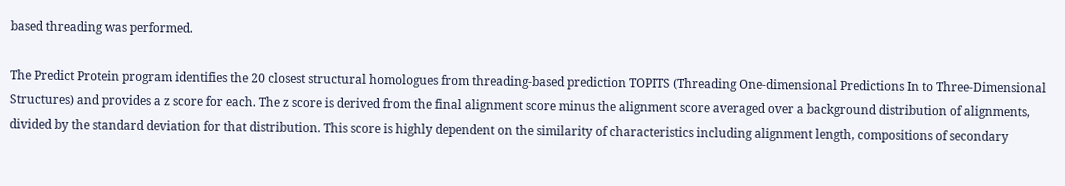based threading was performed.

The Predict Protein program identifies the 20 closest structural homologues from threading-based prediction TOPITS (Threading One-dimensional Predictions In to Three-Dimensional Structures) and provides a z score for each. The z score is derived from the final alignment score minus the alignment score averaged over a background distribution of alignments, divided by the standard deviation for that distribution. This score is highly dependent on the similarity of characteristics including alignment length, compositions of secondary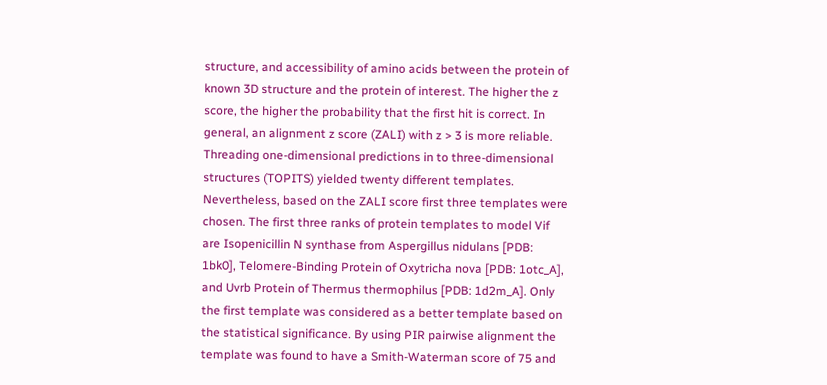structure, and accessibility of amino acids between the protein of known 3D structure and the protein of interest. The higher the z score, the higher the probability that the first hit is correct. In general, an alignment z score (ZALI) with z > 3 is more reliable. Threading one-dimensional predictions in to three-dimensional structures (TOPITS) yielded twenty different templates. Nevertheless, based on the ZALI score first three templates were chosen. The first three ranks of protein templates to model Vif are Isopenicillin N synthase from Aspergillus nidulans [PDB: 1bk0], Telomere-Binding Protein of Oxytricha nova [PDB: 1otc_A], and Uvrb Protein of Thermus thermophilus [PDB: 1d2m_A]. Only the first template was considered as a better template based on the statistical significance. By using PIR pairwise alignment the template was found to have a Smith-Waterman score of 75 and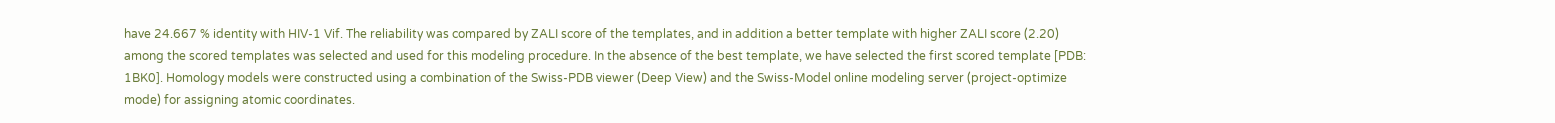have 24.667 % identity with HIV-1 Vif. The reliability was compared by ZALI score of the templates, and in addition a better template with higher ZALI score (2.20) among the scored templates was selected and used for this modeling procedure. In the absence of the best template, we have selected the first scored template [PDB: 1BK0]. Homology models were constructed using a combination of the Swiss-PDB viewer (Deep View) and the Swiss-Model online modeling server (project-optimize mode) for assigning atomic coordinates.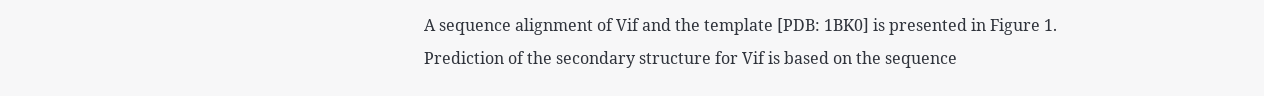A sequence alignment of Vif and the template [PDB: 1BK0] is presented in Figure 1. Prediction of the secondary structure for Vif is based on the sequence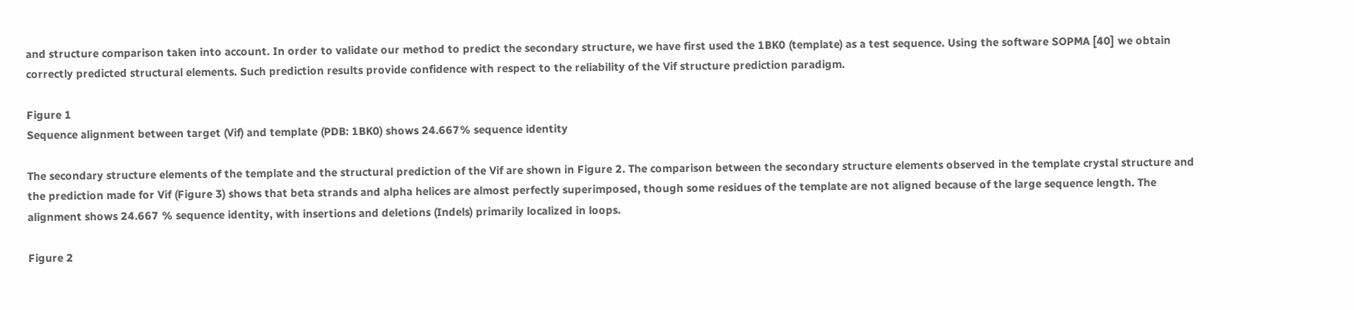and structure comparison taken into account. In order to validate our method to predict the secondary structure, we have first used the 1BK0 (template) as a test sequence. Using the software SOPMA [40] we obtain correctly predicted structural elements. Such prediction results provide confidence with respect to the reliability of the Vif structure prediction paradigm.

Figure 1
Sequence alignment between target (Vif) and template (PDB: 1BK0) shows 24.667% sequence identity

The secondary structure elements of the template and the structural prediction of the Vif are shown in Figure 2. The comparison between the secondary structure elements observed in the template crystal structure and the prediction made for Vif (Figure 3) shows that beta strands and alpha helices are almost perfectly superimposed, though some residues of the template are not aligned because of the large sequence length. The alignment shows 24.667 % sequence identity, with insertions and deletions (Indels) primarily localized in loops.

Figure 2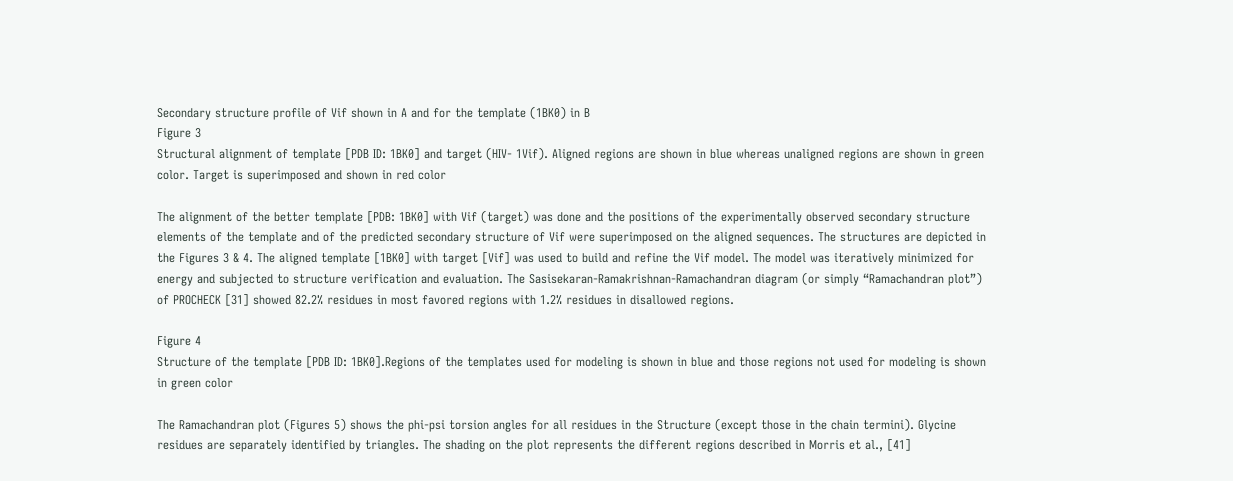Secondary structure profile of Vif shown in A and for the template (1BK0) in B
Figure 3
Structural alignment of template [PDB ID: 1BK0] and target (HIV- 1Vif). Aligned regions are shown in blue whereas unaligned regions are shown in green color. Target is superimposed and shown in red color

The alignment of the better template [PDB: 1BK0] with Vif (target) was done and the positions of the experimentally observed secondary structure elements of the template and of the predicted secondary structure of Vif were superimposed on the aligned sequences. The structures are depicted in the Figures 3 & 4. The aligned template [1BK0] with target [Vif] was used to build and refine the Vif model. The model was iteratively minimized for energy and subjected to structure verification and evaluation. The Sasisekaran-Ramakrishnan-Ramachandran diagram (or simply “Ramachandran plot”) of PROCHECK [31] showed 82.2% residues in most favored regions with 1.2% residues in disallowed regions.

Figure 4
Structure of the template [PDB ID: 1BK0].Regions of the templates used for modeling is shown in blue and those regions not used for modeling is shown in green color

The Ramachandran plot (Figures 5) shows the phi-psi torsion angles for all residues in the Structure (except those in the chain termini). Glycine residues are separately identified by triangles. The shading on the plot represents the different regions described in Morris et al., [41]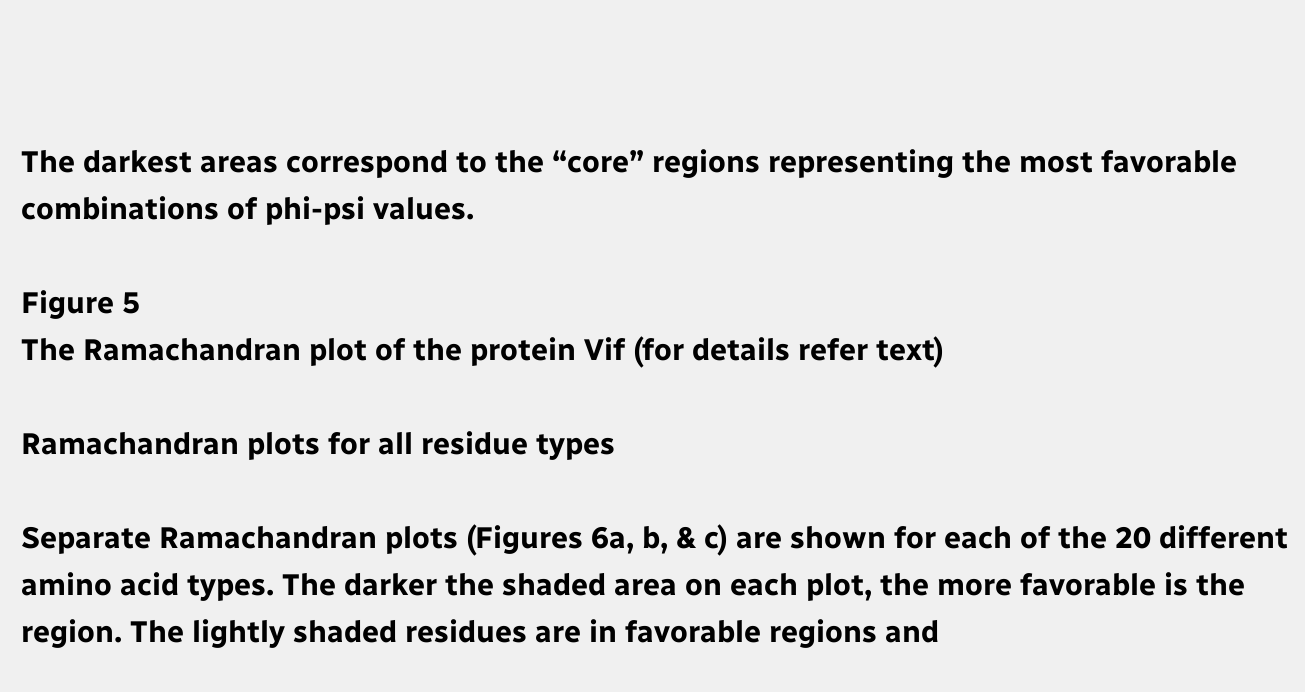The darkest areas correspond to the “core” regions representing the most favorable combinations of phi-psi values.

Figure 5
The Ramachandran plot of the protein Vif (for details refer text)

Ramachandran plots for all residue types

Separate Ramachandran plots (Figures 6a, b, & c) are shown for each of the 20 different amino acid types. The darker the shaded area on each plot, the more favorable is the region. The lightly shaded residues are in favorable regions and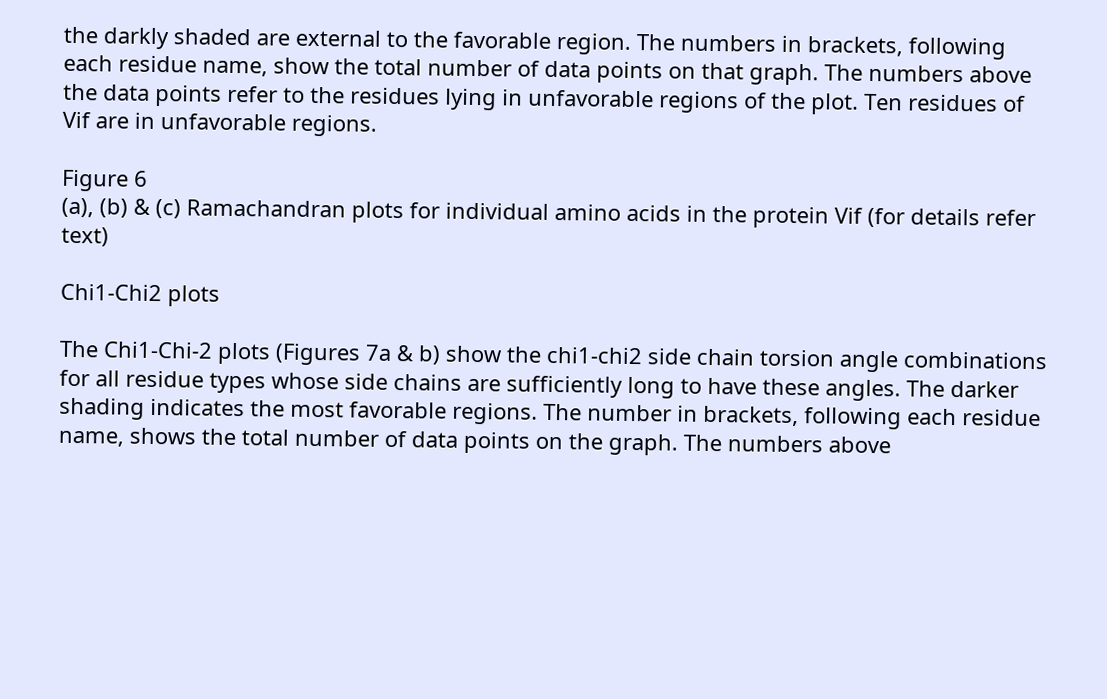the darkly shaded are external to the favorable region. The numbers in brackets, following each residue name, show the total number of data points on that graph. The numbers above the data points refer to the residues lying in unfavorable regions of the plot. Ten residues of Vif are in unfavorable regions.

Figure 6
(a), (b) & (c) Ramachandran plots for individual amino acids in the protein Vif (for details refer text)

Chi1-Chi2 plots

The Chi1-Chi-2 plots (Figures 7a & b) show the chi1-chi2 side chain torsion angle combinations for all residue types whose side chains are sufficiently long to have these angles. The darker shading indicates the most favorable regions. The number in brackets, following each residue name, shows the total number of data points on the graph. The numbers above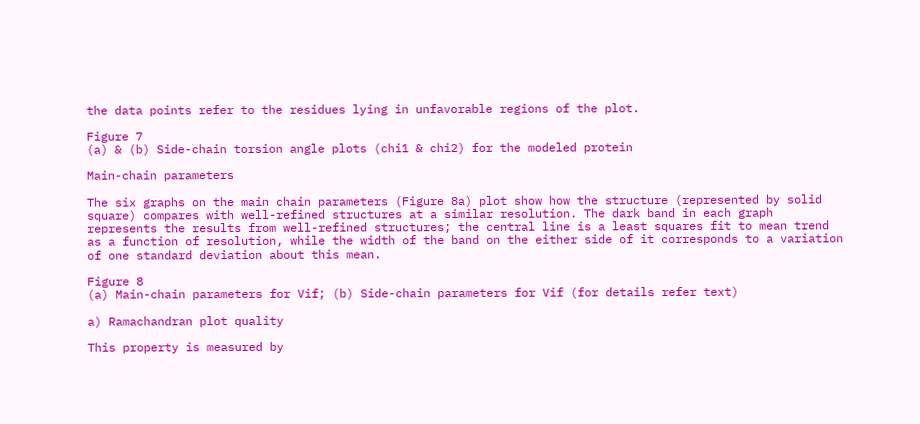the data points refer to the residues lying in unfavorable regions of the plot.

Figure 7
(a) & (b) Side-chain torsion angle plots (chi1 & chi2) for the modeled protein

Main-chain parameters

The six graphs on the main chain parameters (Figure 8a) plot show how the structure (represented by solid square) compares with well-refined structures at a similar resolution. The dark band in each graph represents the results from well-refined structures; the central line is a least squares fit to mean trend as a function of resolution, while the width of the band on the either side of it corresponds to a variation of one standard deviation about this mean.

Figure 8
(a) Main-chain parameters for Vif; (b) Side-chain parameters for Vif (for details refer text)

a) Ramachandran plot quality

This property is measured by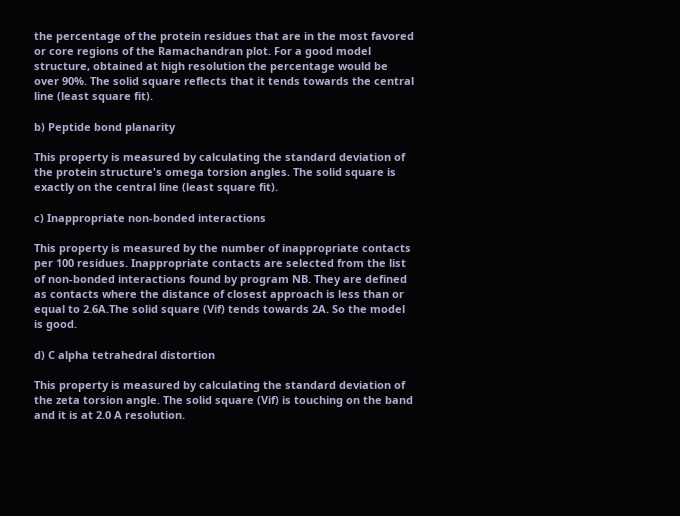the percentage of the protein residues that are in the most favored or core regions of the Ramachandran plot. For a good model structure, obtained at high resolution the percentage would be over 90%. The solid square reflects that it tends towards the central line (least square fit).

b) Peptide bond planarity

This property is measured by calculating the standard deviation of the protein structure's omega torsion angles. The solid square is exactly on the central line (least square fit).

c) Inappropriate non-bonded interactions

This property is measured by the number of inappropriate contacts per 100 residues. Inappropriate contacts are selected from the list of non-bonded interactions found by program NB. They are defined as contacts where the distance of closest approach is less than or equal to 2.6A.The solid square (Vif) tends towards 2A. So the model is good.

d) C alpha tetrahedral distortion

This property is measured by calculating the standard deviation of the zeta torsion angle. The solid square (Vif) is touching on the band and it is at 2.0 A resolution.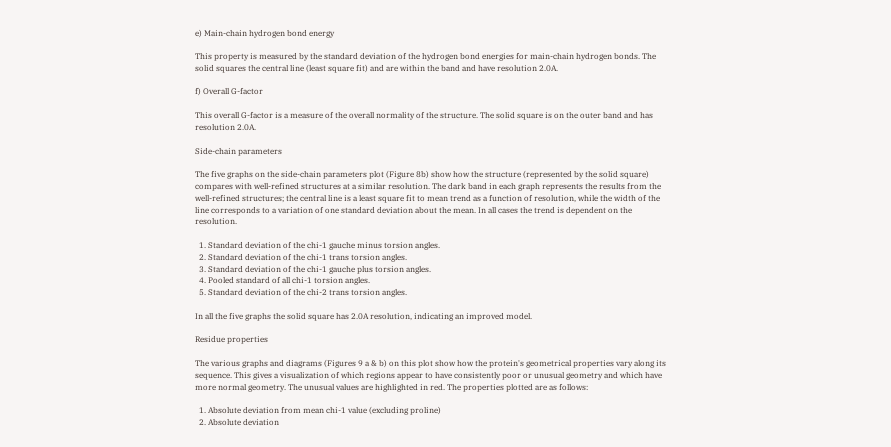e) Main-chain hydrogen bond energy

This property is measured by the standard deviation of the hydrogen bond energies for main-chain hydrogen bonds. The solid squares the central line (least square fit) and are within the band and have resolution 2.0A.

f) Overall G-factor

This overall G-factor is a measure of the overall normality of the structure. The solid square is on the outer band and has resolution 2.0A.

Side-chain parameters

The five graphs on the side-chain parameters plot (Figure 8b) show how the structure (represented by the solid square) compares with well-refined structures at a similar resolution. The dark band in each graph represents the results from the well-refined structures; the central line is a least square fit to mean trend as a function of resolution, while the width of the line corresponds to a variation of one standard deviation about the mean. In all cases the trend is dependent on the resolution.

  1. Standard deviation of the chi-1 gauche minus torsion angles.
  2. Standard deviation of the chi-1 trans torsion angles.
  3. Standard deviation of the chi-1 gauche plus torsion angles.
  4. Pooled standard of all chi-1 torsion angles.
  5. Standard deviation of the chi-2 trans torsion angles.

In all the five graphs the solid square has 2.0A resolution, indicating an improved model.

Residue properties

The various graphs and diagrams (Figures 9 a & b) on this plot show how the protein's geometrical properties vary along its sequence. This gives a visualization of which regions appear to have consistently poor or unusual geometry and which have more normal geometry. The unusual values are highlighted in red. The properties plotted are as follows:

  1. Absolute deviation from mean chi-1 value (excluding proline)
  2. Absolute deviation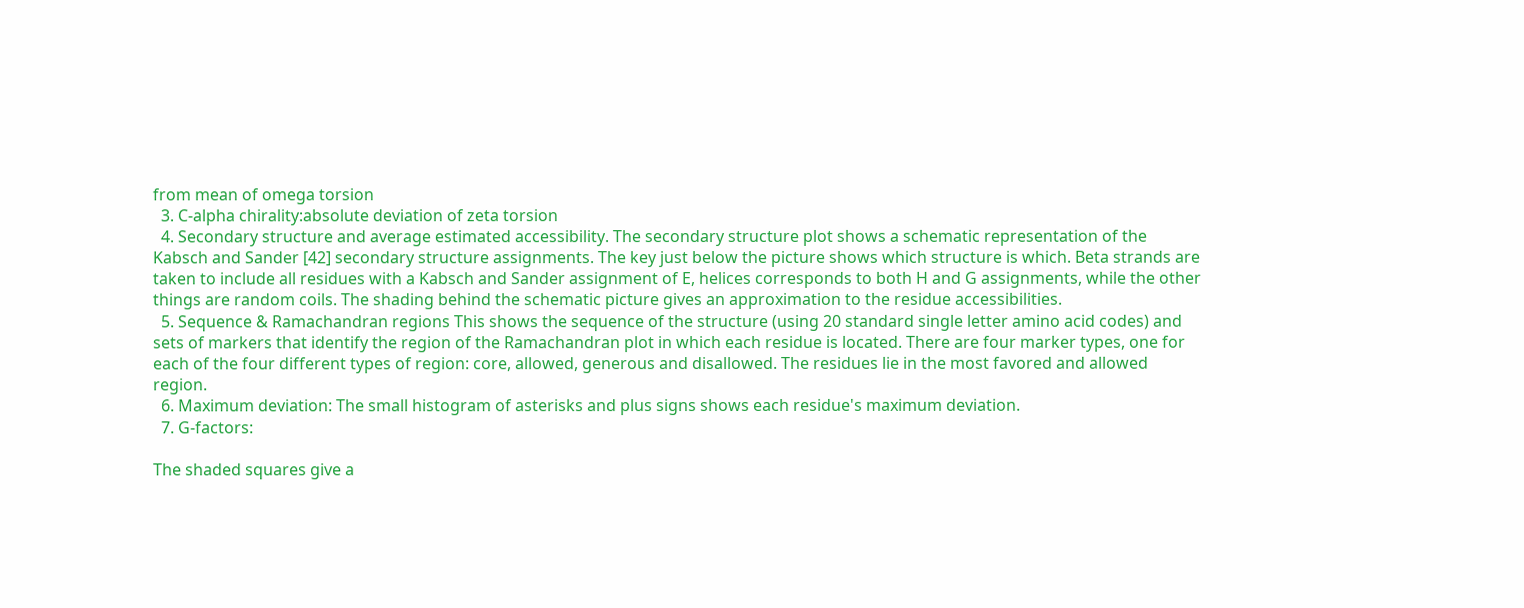from mean of omega torsion
  3. C-alpha chirality:absolute deviation of zeta torsion
  4. Secondary structure and average estimated accessibility. The secondary structure plot shows a schematic representation of the Kabsch and Sander [42] secondary structure assignments. The key just below the picture shows which structure is which. Beta strands are taken to include all residues with a Kabsch and Sander assignment of E, helices corresponds to both H and G assignments, while the other things are random coils. The shading behind the schematic picture gives an approximation to the residue accessibilities.
  5. Sequence & Ramachandran regions This shows the sequence of the structure (using 20 standard single letter amino acid codes) and sets of markers that identify the region of the Ramachandran plot in which each residue is located. There are four marker types, one for each of the four different types of region: core, allowed, generous and disallowed. The residues lie in the most favored and allowed region.
  6. Maximum deviation: The small histogram of asterisks and plus signs shows each residue's maximum deviation.
  7. G-factors:

The shaded squares give a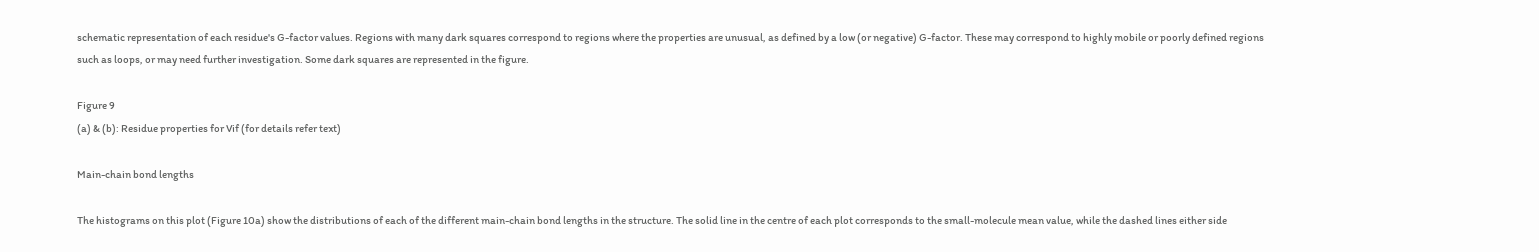schematic representation of each residue's G-factor values. Regions with many dark squares correspond to regions where the properties are unusual, as defined by a low (or negative) G-factor. These may correspond to highly mobile or poorly defined regions such as loops, or may need further investigation. Some dark squares are represented in the figure.

Figure 9
(a) & (b): Residue properties for Vif (for details refer text)

Main-chain bond lengths

The histograms on this plot (Figure 10a) show the distributions of each of the different main-chain bond lengths in the structure. The solid line in the centre of each plot corresponds to the small-molecule mean value, while the dashed lines either side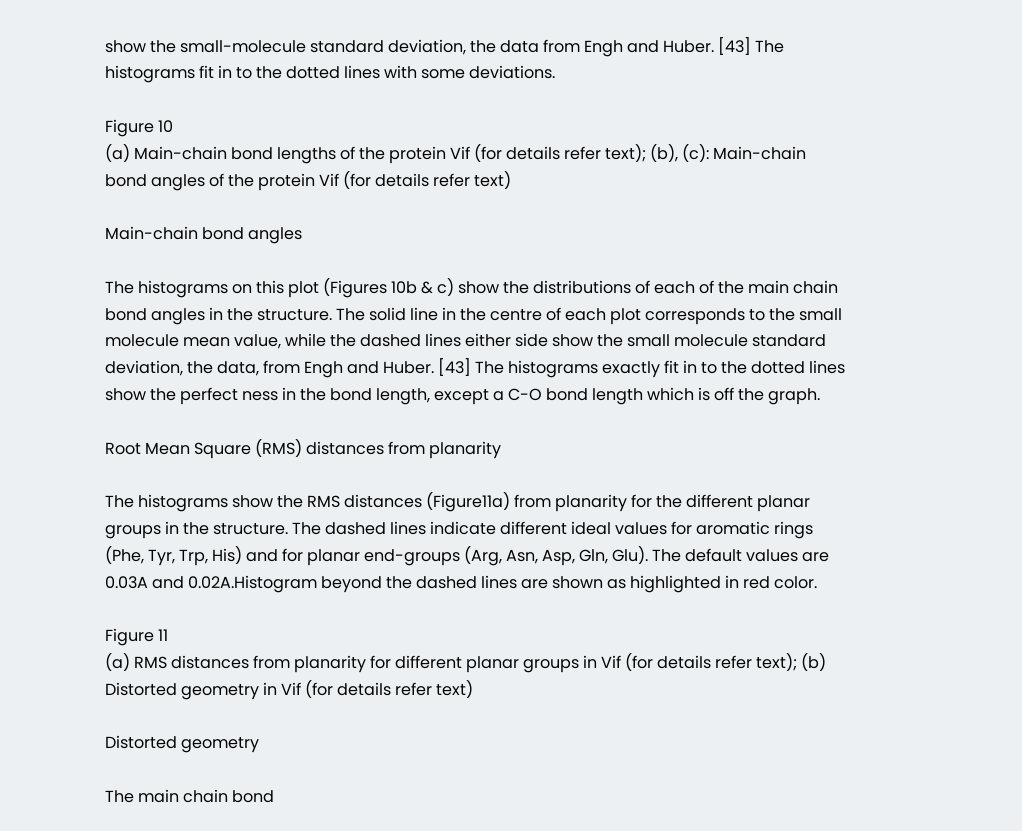show the small-molecule standard deviation, the data from Engh and Huber. [43] The histograms fit in to the dotted lines with some deviations.

Figure 10
(a) Main-chain bond lengths of the protein Vif (for details refer text); (b), (c): Main-chain bond angles of the protein Vif (for details refer text)

Main-chain bond angles

The histograms on this plot (Figures 10b & c) show the distributions of each of the main chain bond angles in the structure. The solid line in the centre of each plot corresponds to the small molecule mean value, while the dashed lines either side show the small molecule standard deviation, the data, from Engh and Huber. [43] The histograms exactly fit in to the dotted lines show the perfect ness in the bond length, except a C-O bond length which is off the graph.

Root Mean Square (RMS) distances from planarity

The histograms show the RMS distances (Figure11a) from planarity for the different planar groups in the structure. The dashed lines indicate different ideal values for aromatic rings (Phe, Tyr, Trp, His) and for planar end-groups (Arg, Asn, Asp, Gln, Glu). The default values are 0.03A and 0.02A.Histogram beyond the dashed lines are shown as highlighted in red color.

Figure 11
(a) RMS distances from planarity for different planar groups in Vif (for details refer text); (b) Distorted geometry in Vif (for details refer text)

Distorted geometry

The main chain bond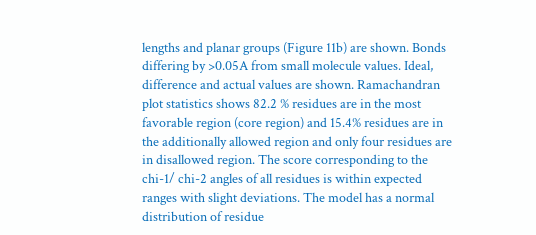lengths and planar groups (Figure 11b) are shown. Bonds differing by >0.05A from small molecule values. Ideal, difference and actual values are shown. Ramachandran plot statistics shows 82.2 % residues are in the most favorable region (core region) and 15.4% residues are in the additionally allowed region and only four residues are in disallowed region. The score corresponding to the chi-1/ chi-2 angles of all residues is within expected ranges with slight deviations. The model has a normal distribution of residue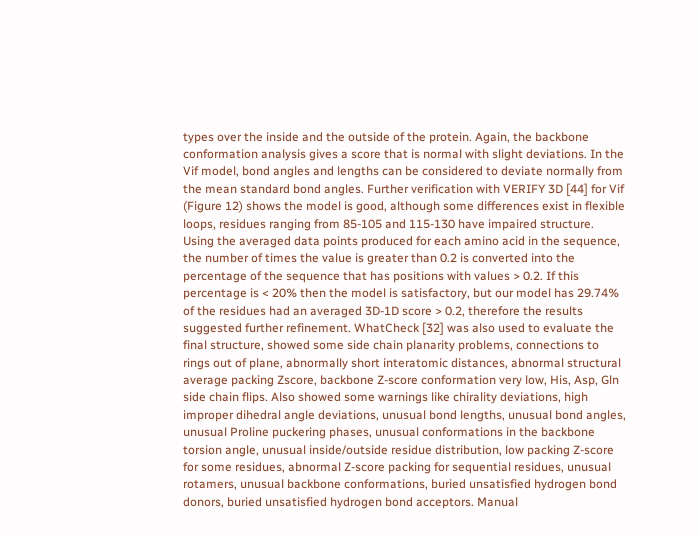types over the inside and the outside of the protein. Again, the backbone conformation analysis gives a score that is normal with slight deviations. In the Vif model, bond angles and lengths can be considered to deviate normally from the mean standard bond angles. Further verification with VERIFY 3D [44] for Vif (Figure 12) shows the model is good, although some differences exist in flexible loops, residues ranging from 85-105 and 115-130 have impaired structure. Using the averaged data points produced for each amino acid in the sequence, the number of times the value is greater than 0.2 is converted into the percentage of the sequence that has positions with values > 0.2. If this percentage is < 20% then the model is satisfactory, but our model has 29.74% of the residues had an averaged 3D-1D score > 0.2, therefore the results suggested further refinement. WhatCheck [32] was also used to evaluate the final structure, showed some side chain planarity problems, connections to rings out of plane, abnormally short interatomic distances, abnormal structural average packing Zscore, backbone Z-score conformation very low, His, Asp, Gln side chain flips. Also showed some warnings like chirality deviations, high improper dihedral angle deviations, unusual bond lengths, unusual bond angles, unusual Proline puckering phases, unusual conformations in the backbone torsion angle, unusual inside/outside residue distribution, low packing Z-score for some residues, abnormal Z-score packing for sequential residues, unusual rotamers, unusual backbone conformations, buried unsatisfied hydrogen bond donors, buried unsatisfied hydrogen bond acceptors. Manual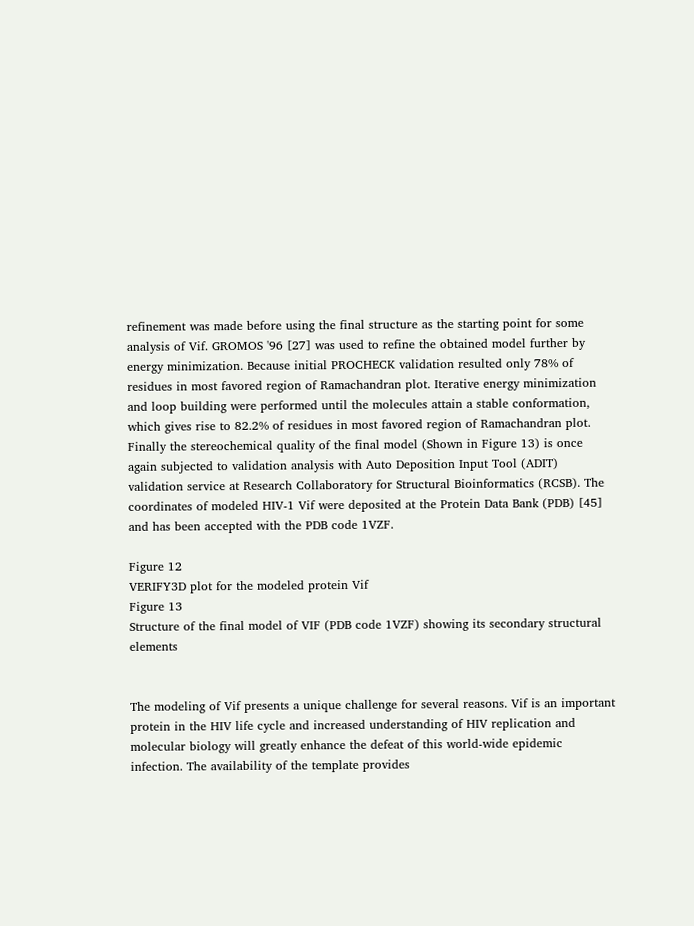refinement was made before using the final structure as the starting point for some analysis of Vif. GROMOS '96 [27] was used to refine the obtained model further by energy minimization. Because initial PROCHECK validation resulted only 78% of residues in most favored region of Ramachandran plot. Iterative energy minimization and loop building were performed until the molecules attain a stable conformation, which gives rise to 82.2% of residues in most favored region of Ramachandran plot. Finally the stereochemical quality of the final model (Shown in Figure 13) is once again subjected to validation analysis with Auto Deposition Input Tool (ADIT) validation service at Research Collaboratory for Structural Bioinformatics (RCSB). The coordinates of modeled HIV-1 Vif were deposited at the Protein Data Bank (PDB) [45] and has been accepted with the PDB code 1VZF.

Figure 12
VERIFY3D plot for the modeled protein Vif
Figure 13
Structure of the final model of VIF (PDB code 1VZF) showing its secondary structural elements


The modeling of Vif presents a unique challenge for several reasons. Vif is an important protein in the HIV life cycle and increased understanding of HIV replication and molecular biology will greatly enhance the defeat of this world-wide epidemic infection. The availability of the template provides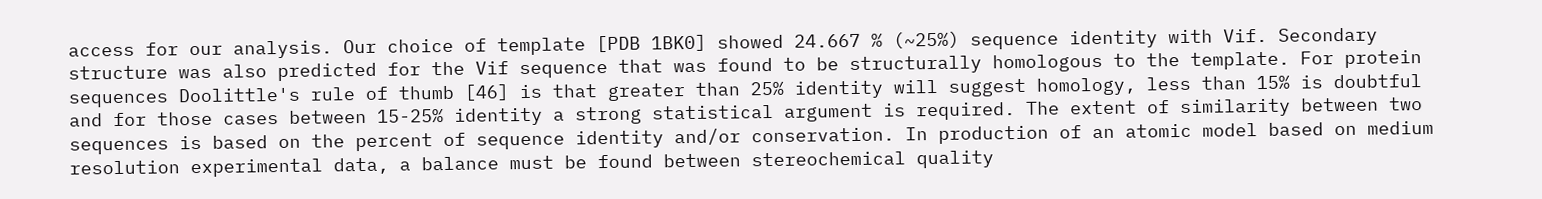access for our analysis. Our choice of template [PDB 1BK0] showed 24.667 % (~25%) sequence identity with Vif. Secondary structure was also predicted for the Vif sequence that was found to be structurally homologous to the template. For protein sequences Doolittle's rule of thumb [46] is that greater than 25% identity will suggest homology, less than 15% is doubtful and for those cases between 15-25% identity a strong statistical argument is required. The extent of similarity between two sequences is based on the percent of sequence identity and/or conservation. In production of an atomic model based on medium resolution experimental data, a balance must be found between stereochemical quality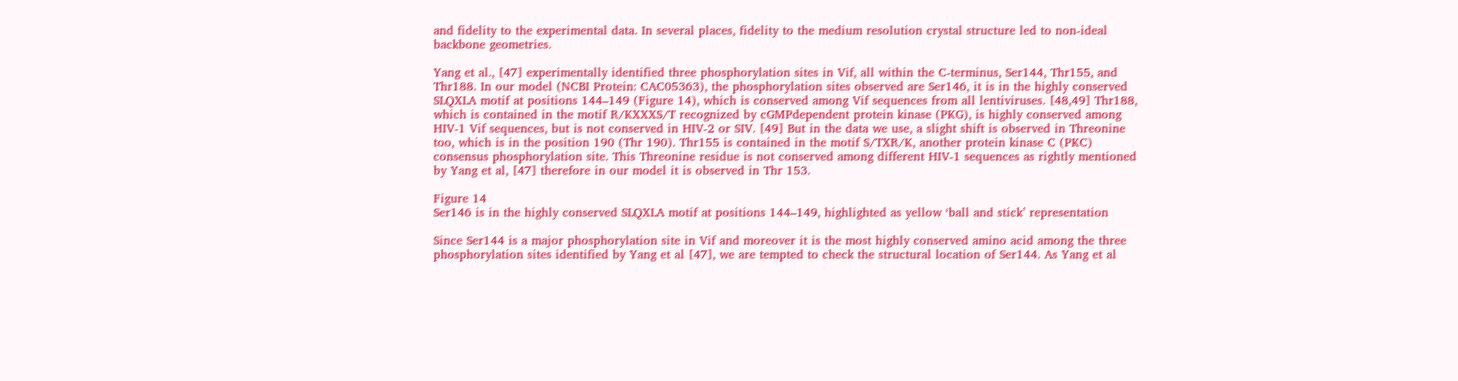and fidelity to the experimental data. In several places, fidelity to the medium resolution crystal structure led to non-ideal backbone geometries.

Yang et al., [47] experimentally identified three phosphorylation sites in Vif, all within the C-terminus, Ser144, Thr155, and Thr188. In our model (NCBI Protein: CAC05363), the phosphorylation sites observed are Ser146, it is in the highly conserved SLQXLA motif at positions 144–149 (Figure 14), which is conserved among Vif sequences from all lentiviruses. [48,49] Thr188, which is contained in the motif R/KXXXS/T recognized by cGMPdependent protein kinase (PKG), is highly conserved among HIV-1 Vif sequences, but is not conserved in HIV-2 or SIV. [49] But in the data we use, a slight shift is observed in Threonine too, which is in the position 190 (Thr 190). Thr155 is contained in the motif S/TXR/K, another protein kinase C (PKC) consensus phosphorylation site. This Threonine residue is not conserved among different HIV-1 sequences as rightly mentioned by Yang et al, [47] therefore in our model it is observed in Thr 153.

Figure 14
Ser146 is in the highly conserved SLQXLA motif at positions 144–149, highlighted as yellow ‘ball and stick’ representation

Since Ser144 is a major phosphorylation site in Vif and moreover it is the most highly conserved amino acid among the three phosphorylation sites identified by Yang et al [47], we are tempted to check the structural location of Ser144. As Yang et al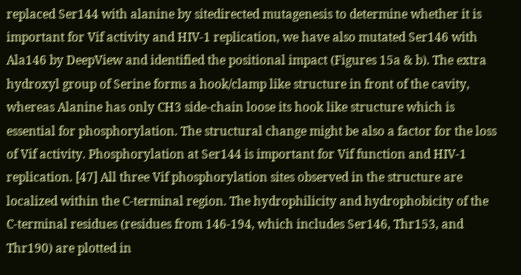replaced Ser144 with alanine by sitedirected mutagenesis to determine whether it is important for Vif activity and HIV-1 replication, we have also mutated Ser146 with Ala146 by DeepView and identified the positional impact (Figures 15a & b). The extra hydroxyl group of Serine forms a hook/clamp like structure in front of the cavity, whereas Alanine has only CH3 side-chain loose its hook like structure which is essential for phosphorylation. The structural change might be also a factor for the loss of Vif activity. Phosphorylation at Ser144 is important for Vif function and HIV-1 replication. [47] All three Vif phosphorylation sites observed in the structure are localized within the C-terminal region. The hydrophilicity and hydrophobicity of the C-terminal residues (residues from 146-194, which includes Ser146, Thr153, and Thr190) are plotted in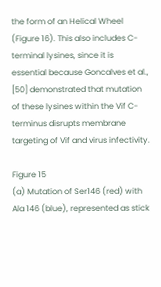the form of an Helical Wheel (Figure 16). This also includes C-terminal lysines, since it is essential because Goncalves et al., [50] demonstrated that mutation of these lysines within the Vif C-terminus disrupts membrane targeting of Vif and virus infectivity.

Figure 15
(a) Mutation of Ser146 (red) with Ala 146 (blue), represented as stick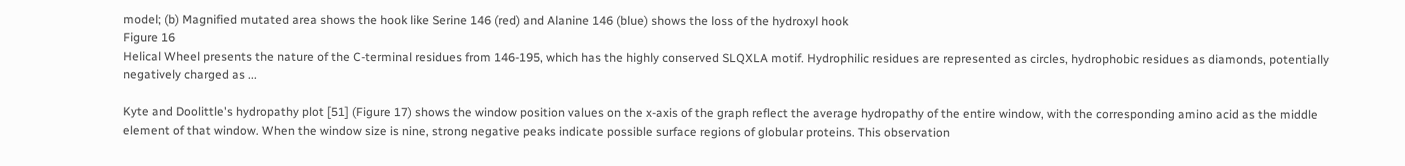model; (b) Magnified mutated area shows the hook like Serine 146 (red) and Alanine 146 (blue) shows the loss of the hydroxyl hook
Figure 16
Helical Wheel presents the nature of the C-terminal residues from 146-195, which has the highly conserved SLQXLA motif. Hydrophilic residues are represented as circles, hydrophobic residues as diamonds, potentially negatively charged as ...

Kyte and Doolittle's hydropathy plot [51] (Figure 17) shows the window position values on the x-axis of the graph reflect the average hydropathy of the entire window, with the corresponding amino acid as the middle element of that window. When the window size is nine, strong negative peaks indicate possible surface regions of globular proteins. This observation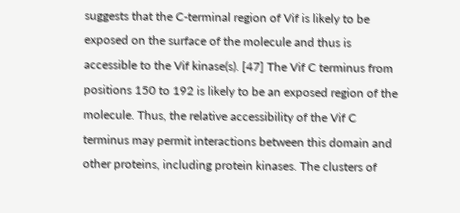suggests that the C-terminal region of Vif is likely to be exposed on the surface of the molecule and thus is accessible to the Vif kinase(s). [47] The Vif C terminus from positions 150 to 192 is likely to be an exposed region of the molecule. Thus, the relative accessibility of the Vif C terminus may permit interactions between this domain and other proteins, including protein kinases. The clusters of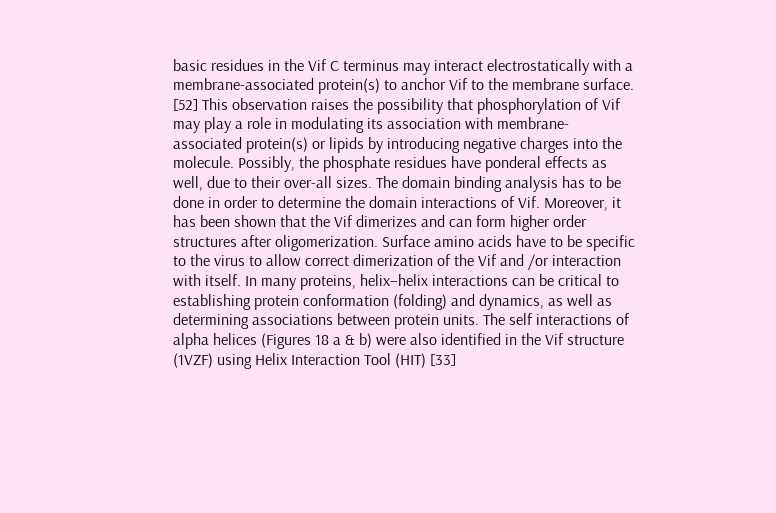basic residues in the Vif C terminus may interact electrostatically with a membrane-associated protein(s) to anchor Vif to the membrane surface. [52] This observation raises the possibility that phosphorylation of Vif may play a role in modulating its association with membrane-associated protein(s) or lipids by introducing negative charges into the molecule. Possibly, the phosphate residues have ponderal effects as well, due to their over-all sizes. The domain binding analysis has to be done in order to determine the domain interactions of Vif. Moreover, it has been shown that the Vif dimerizes and can form higher order structures after oligomerization. Surface amino acids have to be specific to the virus to allow correct dimerization of the Vif and /or interaction with itself. In many proteins, helix–helix interactions can be critical to establishing protein conformation (folding) and dynamics, as well as determining associations between protein units. The self interactions of alpha helices (Figures 18 a & b) were also identified in the Vif structure (1VZF) using Helix Interaction Tool (HIT) [33]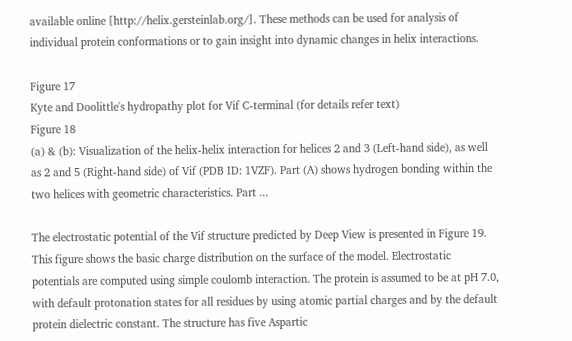available online [http://helix.gersteinlab.org/]. These methods can be used for analysis of individual protein conformations or to gain insight into dynamic changes in helix interactions.

Figure 17
Kyte and Doolittle's hydropathy plot for Vif C-terminal (for details refer text)
Figure 18
(a) & (b): Visualization of the helix-helix interaction for helices 2 and 3 (Left-hand side), as well as 2 and 5 (Right-hand side) of Vif (PDB ID: 1VZF). Part (A) shows hydrogen bonding within the two helices with geometric characteristics. Part ...

The electrostatic potential of the Vif structure predicted by Deep View is presented in Figure 19. This figure shows the basic charge distribution on the surface of the model. Electrostatic potentials are computed using simple coulomb interaction. The protein is assumed to be at pH 7.0, with default protonation states for all residues by using atomic partial charges and by the default protein dielectric constant. The structure has five Aspartic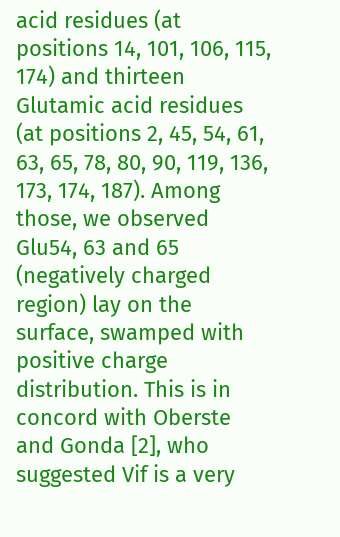acid residues (at positions 14, 101, 106, 115, 174) and thirteen Glutamic acid residues (at positions 2, 45, 54, 61, 63, 65, 78, 80, 90, 119, 136, 173, 174, 187). Among those, we observed Glu54, 63 and 65 (negatively charged region) lay on the surface, swamped with positive charge distribution. This is in concord with Oberste and Gonda [2], who suggested Vif is a very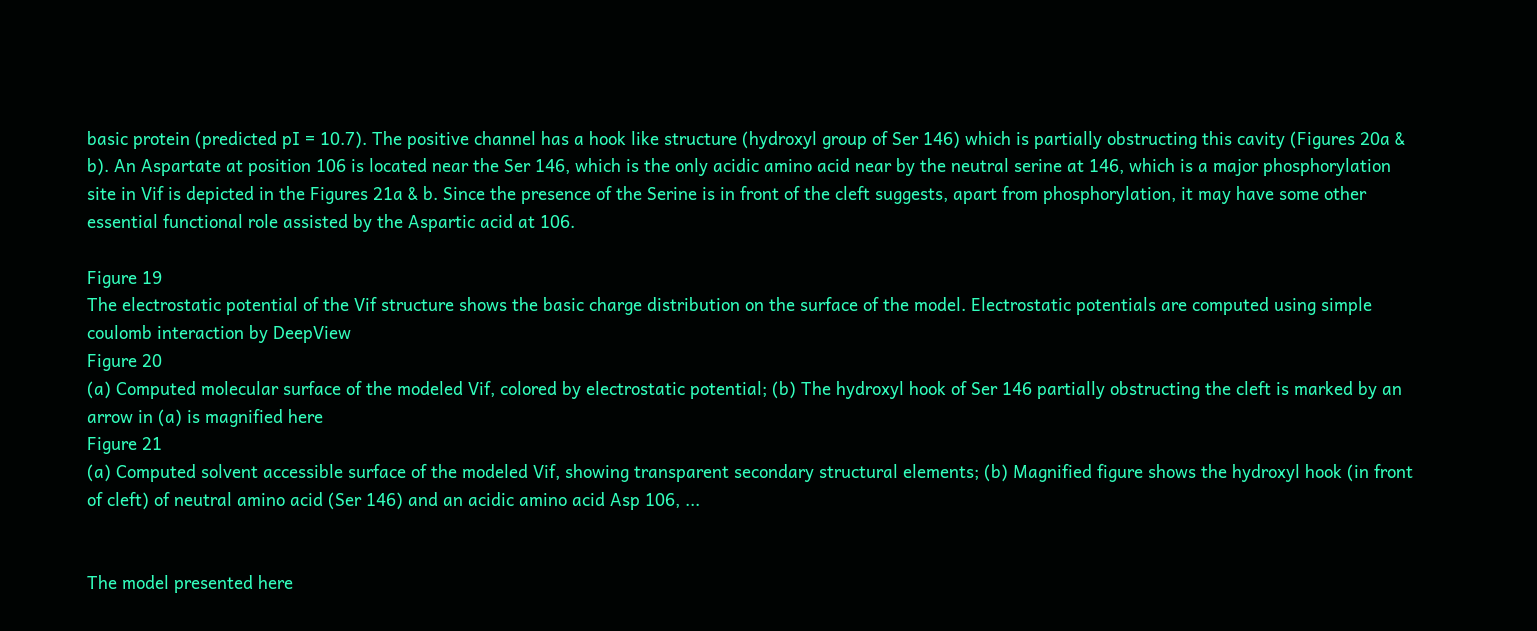basic protein (predicted pI = 10.7). The positive channel has a hook like structure (hydroxyl group of Ser 146) which is partially obstructing this cavity (Figures 20a & b). An Aspartate at position 106 is located near the Ser 146, which is the only acidic amino acid near by the neutral serine at 146, which is a major phosphorylation site in Vif is depicted in the Figures 21a & b. Since the presence of the Serine is in front of the cleft suggests, apart from phosphorylation, it may have some other essential functional role assisted by the Aspartic acid at 106.

Figure 19
The electrostatic potential of the Vif structure shows the basic charge distribution on the surface of the model. Electrostatic potentials are computed using simple coulomb interaction by DeepView
Figure 20
(a) Computed molecular surface of the modeled Vif, colored by electrostatic potential; (b) The hydroxyl hook of Ser 146 partially obstructing the cleft is marked by an arrow in (a) is magnified here
Figure 21
(a) Computed solvent accessible surface of the modeled Vif, showing transparent secondary structural elements; (b) Magnified figure shows the hydroxyl hook (in front of cleft) of neutral amino acid (Ser 146) and an acidic amino acid Asp 106, ...


The model presented here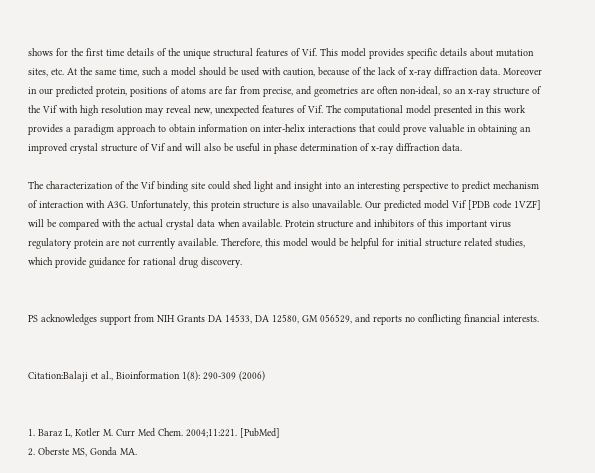shows for the first time details of the unique structural features of Vif. This model provides specific details about mutation sites, etc. At the same time, such a model should be used with caution, because of the lack of x-ray diffraction data. Moreover in our predicted protein, positions of atoms are far from precise, and geometries are often non-ideal, so an x-ray structure of the Vif with high resolution may reveal new, unexpected features of Vif. The computational model presented in this work provides a paradigm approach to obtain information on inter-helix interactions that could prove valuable in obtaining an improved crystal structure of Vif and will also be useful in phase determination of x-ray diffraction data.

The characterization of the Vif binding site could shed light and insight into an interesting perspective to predict mechanism of interaction with A3G. Unfortunately, this protein structure is also unavailable. Our predicted model Vif [PDB code 1VZF] will be compared with the actual crystal data when available. Protein structure and inhibitors of this important virus regulatory protein are not currently available. Therefore, this model would be helpful for initial structure related studies, which provide guidance for rational drug discovery.


PS acknowledges support from NIH Grants DA 14533, DA 12580, GM 056529, and reports no conflicting financial interests.


Citation:Balaji et al., Bioinformation 1(8): 290-309 (2006)


1. Baraz L, Kotler M. Curr Med Chem. 2004;11:221. [PubMed]
2. Oberste MS, Gonda MA.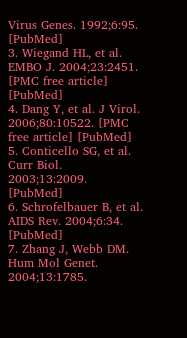Virus Genes. 1992;6:95. [PubMed]
3. Wiegand HL, et al. EMBO J. 2004;23:2451. [PMC free article] [PubMed]
4. Dang Y, et al. J Virol. 2006;80:10522. [PMC free article] [PubMed]
5. Conticello SG, et al. Curr Biol. 2003;13:2009. [PubMed]
6. Schrofelbauer B, et al. AIDS Rev. 2004;6:34. [PubMed]
7. Zhang J, Webb DM. Hum Mol Genet. 2004;13:1785.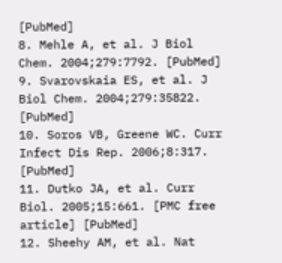[PubMed]
8. Mehle A, et al. J Biol Chem. 2004;279:7792. [PubMed]
9. Svarovskaia ES, et al. J Biol Chem. 2004;279:35822. [PubMed]
10. Soros VB, Greene WC. Curr Infect Dis Rep. 2006;8:317. [PubMed]
11. Dutko JA, et al. Curr Biol. 2005;15:661. [PMC free article] [PubMed]
12. Sheehy AM, et al. Nat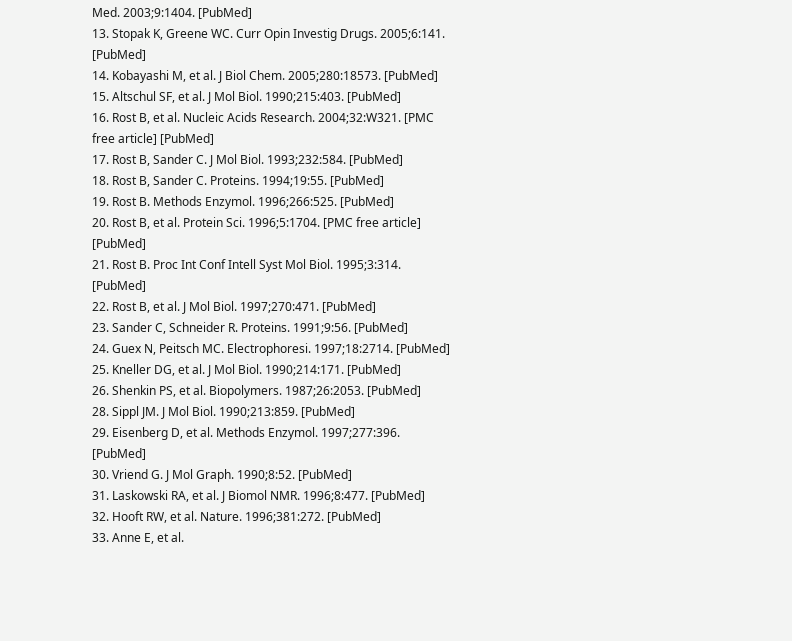Med. 2003;9:1404. [PubMed]
13. Stopak K, Greene WC. Curr Opin Investig Drugs. 2005;6:141. [PubMed]
14. Kobayashi M, et al. J Biol Chem. 2005;280:18573. [PubMed]
15. Altschul SF, et al. J Mol Biol. 1990;215:403. [PubMed]
16. Rost B, et al. Nucleic Acids Research. 2004;32:W321. [PMC free article] [PubMed]
17. Rost B, Sander C. J Mol Biol. 1993;232:584. [PubMed]
18. Rost B, Sander C. Proteins. 1994;19:55. [PubMed]
19. Rost B. Methods Enzymol. 1996;266:525. [PubMed]
20. Rost B, et al. Protein Sci. 1996;5:1704. [PMC free article] [PubMed]
21. Rost B. Proc Int Conf Intell Syst Mol Biol. 1995;3:314. [PubMed]
22. Rost B, et al. J Mol Biol. 1997;270:471. [PubMed]
23. Sander C, Schneider R. Proteins. 1991;9:56. [PubMed]
24. Guex N, Peitsch MC. Electrophoresi. 1997;18:2714. [PubMed]
25. Kneller DG, et al. J Mol Biol. 1990;214:171. [PubMed]
26. Shenkin PS, et al. Biopolymers. 1987;26:2053. [PubMed]
28. Sippl JM. J Mol Biol. 1990;213:859. [PubMed]
29. Eisenberg D, et al. Methods Enzymol. 1997;277:396. [PubMed]
30. Vriend G. J Mol Graph. 1990;8:52. [PubMed]
31. Laskowski RA, et al. J Biomol NMR. 1996;8:477. [PubMed]
32. Hooft RW, et al. Nature. 1996;381:272. [PubMed]
33. Anne E, et al.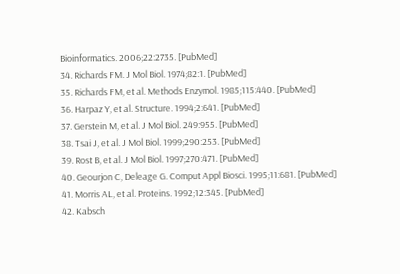Bioinformatics. 2006;22:2735. [PubMed]
34. Richards FM. J Mol Biol. 1974;82:1. [PubMed]
35. Richards FM, et al. Methods Enzymol. 1985;115:440. [PubMed]
36. Harpaz Y, et al. Structure. 1994;2:641. [PubMed]
37. Gerstein M, et al. J Mol Biol. 249:955. [PubMed]
38. Tsai J, et al. J Mol Biol. 1999;290:253. [PubMed]
39. Rost B, et al. J Mol Biol. 1997;270:471. [PubMed]
40. Geourjon C, Deleage G. Comput Appl Biosci. 1995;11:681. [PubMed]
41. Morris AL, et al. Proteins. 1992;12:345. [PubMed]
42. Kabsch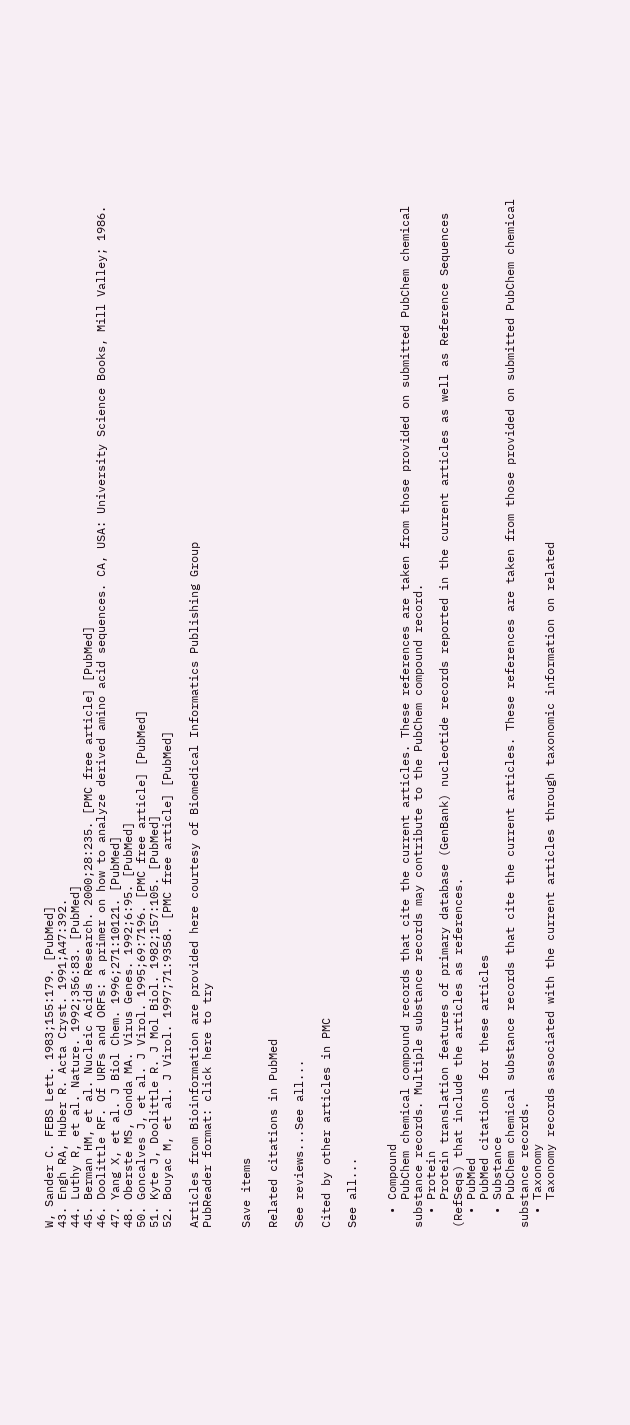W, Sander C. FEBS Lett. 1983;155:179. [PubMed]
43. Engh RA, Huber R. Acta Cryst. 1991;A47:392.
44. Luthy R, et al. Nature. 1992;356:83. [PubMed]
45. Berman HM, et al. Nucleic Acids Research. 2000;28:235. [PMC free article] [PubMed]
46. Doolittle RF. Of URFs and ORFs: a primer on how to analyze derived amino acid sequences. CA, USA: University Science Books, Mill Valley; 1986.
47. Yang X, et al. J Biol Chem. 1996;271:10121. [PubMed]
48. Oberste MS, Gonda MA. Virus Genes. 1992;6:95. [PubMed]
50. Goncalves J, et al. J Virol. 1995;69:7196. [PMC free article] [PubMed]
51. Kyte J, Doolittle R. J Mol Biol. 1982;157:105. [PubMed]
52. Bouyac M, et al. J Virol. 1997;71:9358. [PMC free article] [PubMed]

Articles from Bioinformation are provided here courtesy of Biomedical Informatics Publishing Group
PubReader format: click here to try


Save items

Related citations in PubMed

See reviews...See all...

Cited by other articles in PMC

See all...


  • Compound
    PubChem chemical compound records that cite the current articles. These references are taken from those provided on submitted PubChem chemical substance records. Multiple substance records may contribute to the PubChem compound record.
  • Protein
    Protein translation features of primary database (GenBank) nucleotide records reported in the current articles as well as Reference Sequences (RefSeqs) that include the articles as references.
  • PubMed
    PubMed citations for these articles
  • Substance
    PubChem chemical substance records that cite the current articles. These references are taken from those provided on submitted PubChem chemical substance records.
  • Taxonomy
    Taxonomy records associated with the current articles through taxonomic information on related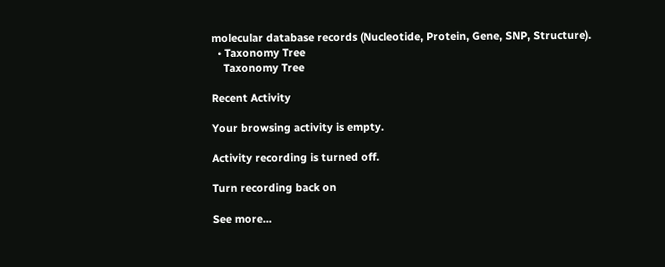molecular database records (Nucleotide, Protein, Gene, SNP, Structure).
  • Taxonomy Tree
    Taxonomy Tree

Recent Activity

Your browsing activity is empty.

Activity recording is turned off.

Turn recording back on

See more...